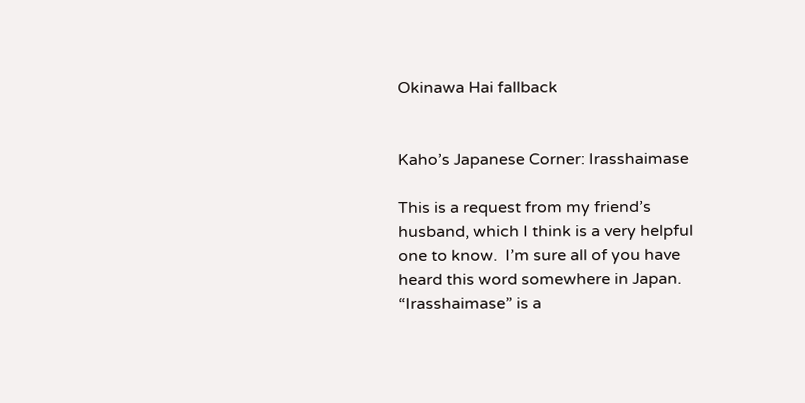Okinawa Hai fallback


Kaho’s Japanese Corner: Irasshaimase

This is a request from my friend’s husband, which I think is a very helpful one to know.  I’m sure all of you have heard this word somewhere in Japan.  “Irasshaimase” is a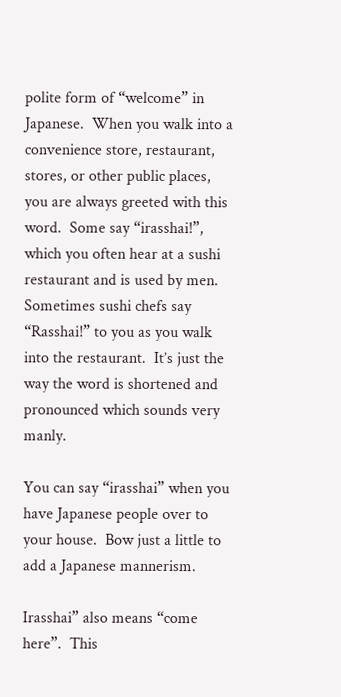polite form of “welcome” in Japanese.  When you walk into a convenience store, restaurant, stores, or other public places, you are always greeted with this word.  Some say “irasshai!”, which you often hear at a sushi restaurant and is used by men.  Sometimes sushi chefs say “Rasshai!” to you as you walk into the restaurant.  It’s just the way the word is shortened and pronounced which sounds very manly.

You can say “irasshai” when you have Japanese people over to your house.  Bow just a little to add a Japanese mannerism.

Irasshai” also means “come here”.  This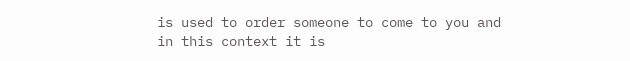is used to order someone to come to you and in this context it is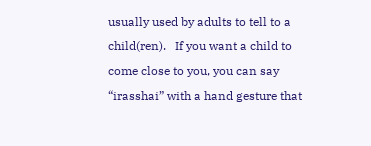usually used by adults to tell to a child(ren).   If you want a child to come close to you, you can say “irasshai” with a hand gesture that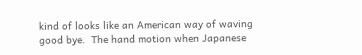kind of looks like an American way of waving good bye.  The hand motion when Japanese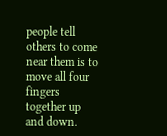people tell others to come near them is to move all four fingers together up and down.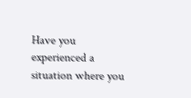Have you experienced a situation where you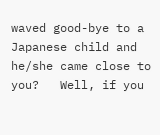waved good-bye to a Japanese child and he/she came close to you?   Well, if you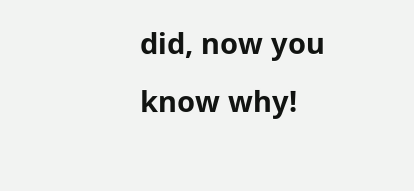did, now you know why!